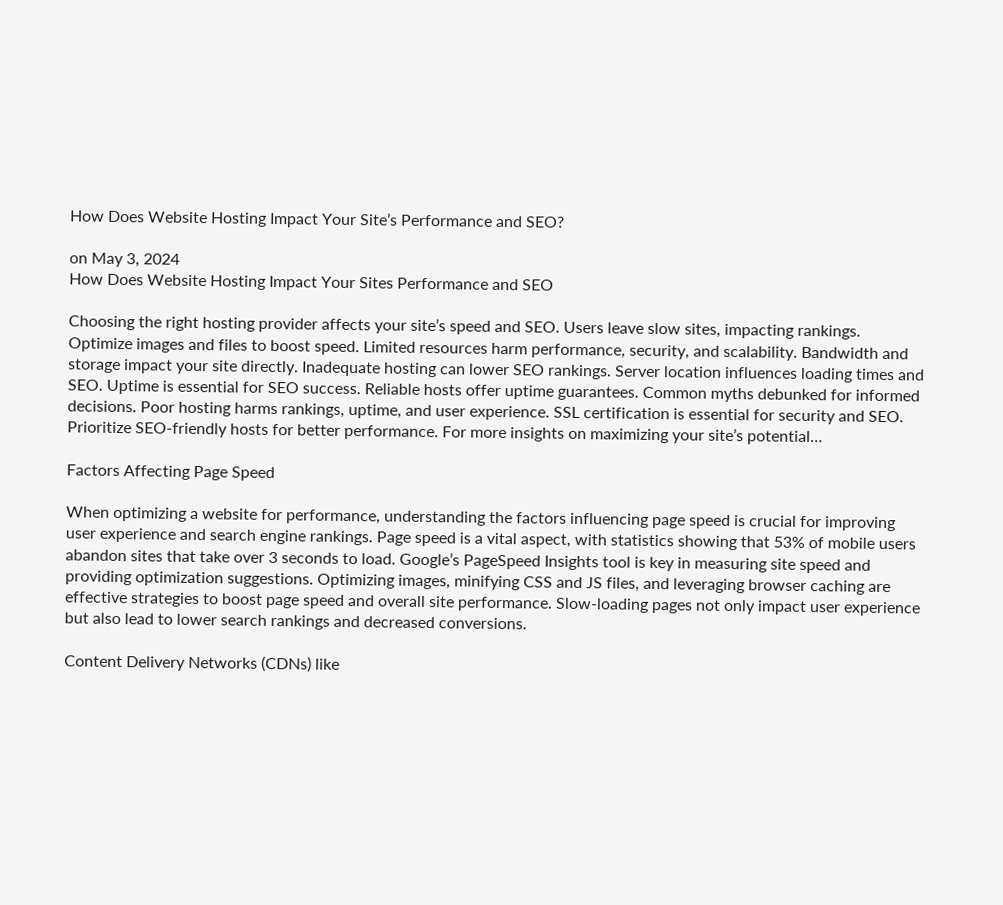How Does Website Hosting Impact Your Site’s Performance and SEO?

on May 3, 2024
How Does Website Hosting Impact Your Sites Performance and SEO

Choosing the right hosting provider affects your site’s speed and SEO. Users leave slow sites, impacting rankings. Optimize images and files to boost speed. Limited resources harm performance, security, and scalability. Bandwidth and storage impact your site directly. Inadequate hosting can lower SEO rankings. Server location influences loading times and SEO. Uptime is essential for SEO success. Reliable hosts offer uptime guarantees. Common myths debunked for informed decisions. Poor hosting harms rankings, uptime, and user experience. SSL certification is essential for security and SEO. Prioritize SEO-friendly hosts for better performance. For more insights on maximizing your site’s potential…

Factors Affecting Page Speed

When optimizing a website for performance, understanding the factors influencing page speed is crucial for improving user experience and search engine rankings. Page speed is a vital aspect, with statistics showing that 53% of mobile users abandon sites that take over 3 seconds to load. Google’s PageSpeed Insights tool is key in measuring site speed and providing optimization suggestions. Optimizing images, minifying CSS and JS files, and leveraging browser caching are effective strategies to boost page speed and overall site performance. Slow-loading pages not only impact user experience but also lead to lower search rankings and decreased conversions.

Content Delivery Networks (CDNs) like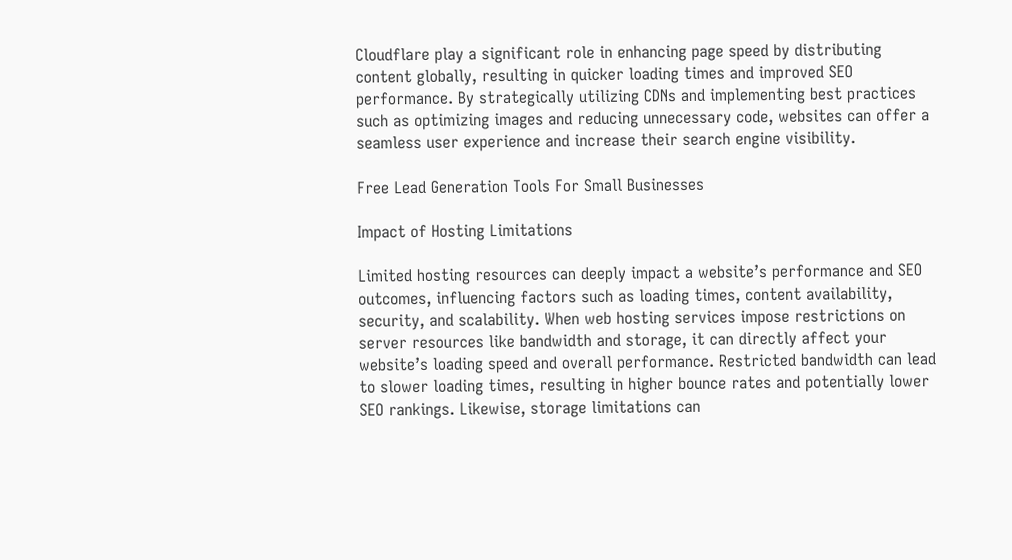Cloudflare play a significant role in enhancing page speed by distributing content globally, resulting in quicker loading times and improved SEO performance. By strategically utilizing CDNs and implementing best practices such as optimizing images and reducing unnecessary code, websites can offer a seamless user experience and increase their search engine visibility.

Free Lead Generation Tools For Small Businesses

Impact of Hosting Limitations

Limited hosting resources can deeply impact a website’s performance and SEO outcomes, influencing factors such as loading times, content availability, security, and scalability. When web hosting services impose restrictions on server resources like bandwidth and storage, it can directly affect your website’s loading speed and overall performance. Restricted bandwidth can lead to slower loading times, resulting in higher bounce rates and potentially lower SEO rankings. Likewise, storage limitations can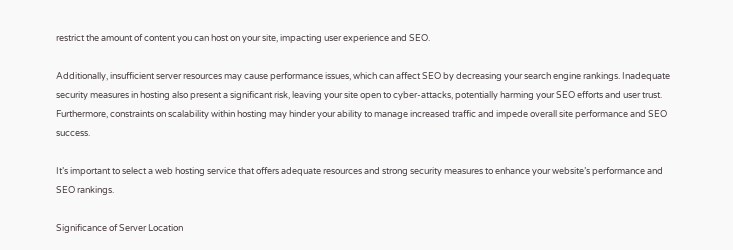restrict the amount of content you can host on your site, impacting user experience and SEO.

Additionally, insufficient server resources may cause performance issues, which can affect SEO by decreasing your search engine rankings. Inadequate security measures in hosting also present a significant risk, leaving your site open to cyber-attacks, potentially harming your SEO efforts and user trust. Furthermore, constraints on scalability within hosting may hinder your ability to manage increased traffic and impede overall site performance and SEO success.

It’s important to select a web hosting service that offers adequate resources and strong security measures to enhance your website’s performance and SEO rankings.

Significance of Server Location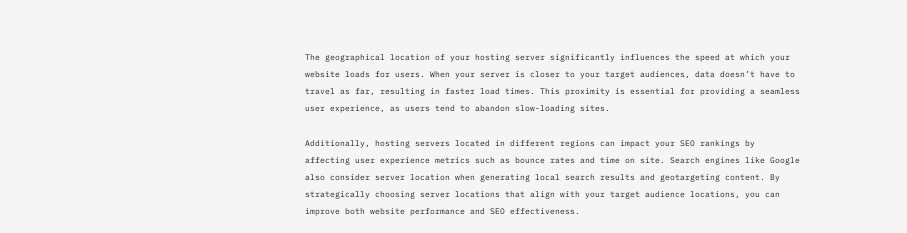The geographical location of your hosting server significantly influences the speed at which your website loads for users. When your server is closer to your target audiences, data doesn’t have to travel as far, resulting in faster load times. This proximity is essential for providing a seamless user experience, as users tend to abandon slow-loading sites.

Additionally, hosting servers located in different regions can impact your SEO rankings by affecting user experience metrics such as bounce rates and time on site. Search engines like Google also consider server location when generating local search results and geotargeting content. By strategically choosing server locations that align with your target audience locations, you can improve both website performance and SEO effectiveness.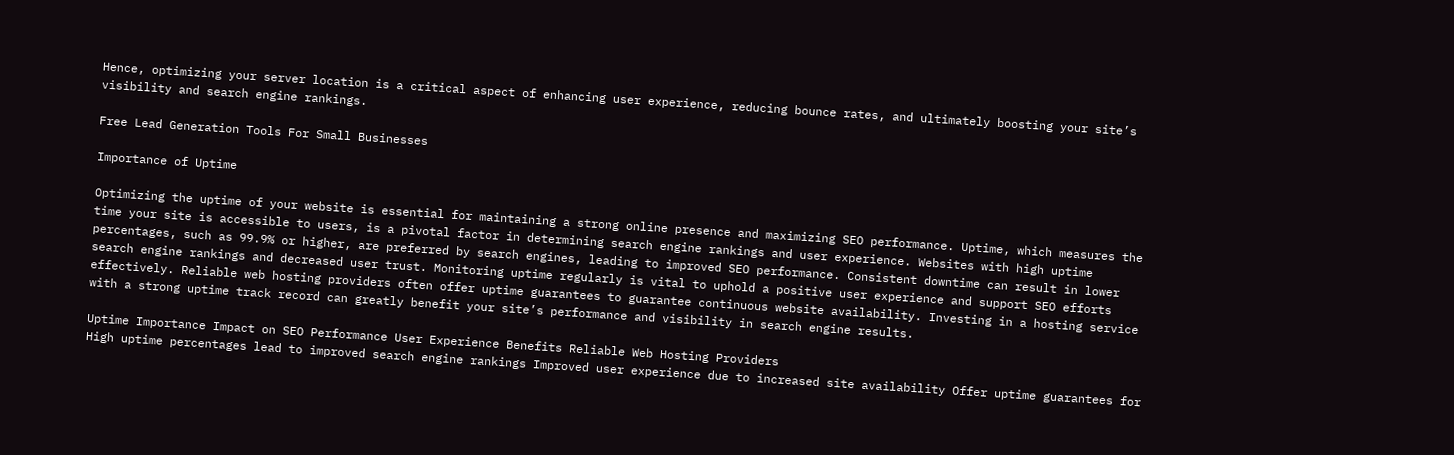Hence, optimizing your server location is a critical aspect of enhancing user experience, reducing bounce rates, and ultimately boosting your site’s visibility and search engine rankings.

Free Lead Generation Tools For Small Businesses

Importance of Uptime

Optimizing the uptime of your website is essential for maintaining a strong online presence and maximizing SEO performance. Uptime, which measures the time your site is accessible to users, is a pivotal factor in determining search engine rankings and user experience. Websites with high uptime percentages, such as 99.9% or higher, are preferred by search engines, leading to improved SEO performance. Consistent downtime can result in lower search engine rankings and decreased user trust. Monitoring uptime regularly is vital to uphold a positive user experience and support SEO efforts effectively. Reliable web hosting providers often offer uptime guarantees to guarantee continuous website availability. Investing in a hosting service with a strong uptime track record can greatly benefit your site’s performance and visibility in search engine results.

Uptime Importance Impact on SEO Performance User Experience Benefits Reliable Web Hosting Providers
High uptime percentages lead to improved search engine rankings Improved user experience due to increased site availability Offer uptime guarantees for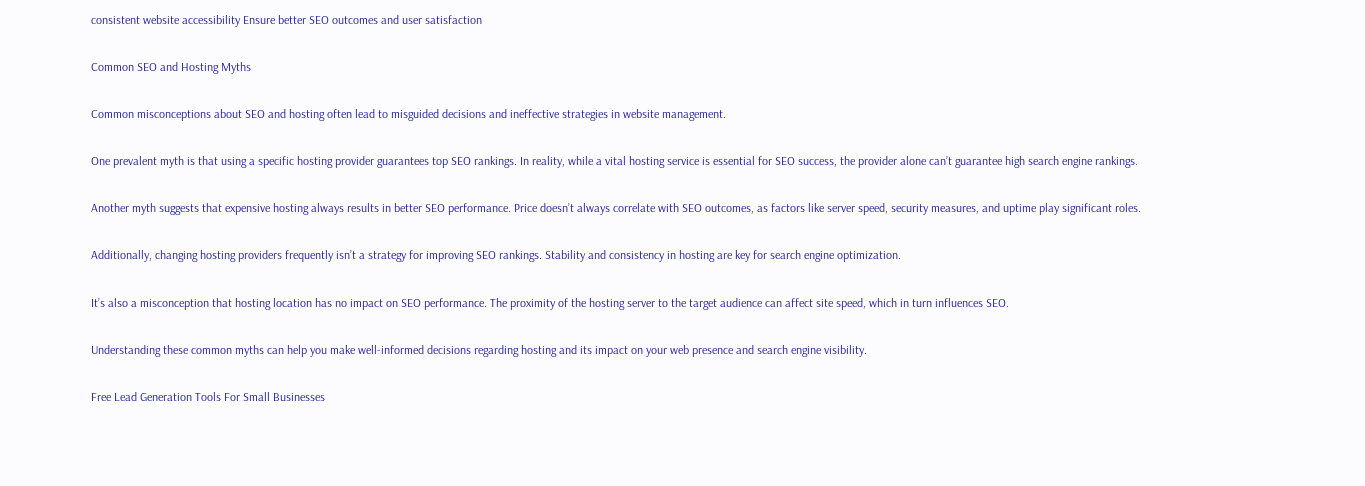consistent website accessibility Ensure better SEO outcomes and user satisfaction

Common SEO and Hosting Myths

Common misconceptions about SEO and hosting often lead to misguided decisions and ineffective strategies in website management.

One prevalent myth is that using a specific hosting provider guarantees top SEO rankings. In reality, while a vital hosting service is essential for SEO success, the provider alone can’t guarantee high search engine rankings.

Another myth suggests that expensive hosting always results in better SEO performance. Price doesn’t always correlate with SEO outcomes, as factors like server speed, security measures, and uptime play significant roles.

Additionally, changing hosting providers frequently isn’t a strategy for improving SEO rankings. Stability and consistency in hosting are key for search engine optimization.

It’s also a misconception that hosting location has no impact on SEO performance. The proximity of the hosting server to the target audience can affect site speed, which in turn influences SEO.

Understanding these common myths can help you make well-informed decisions regarding hosting and its impact on your web presence and search engine visibility.

Free Lead Generation Tools For Small Businesses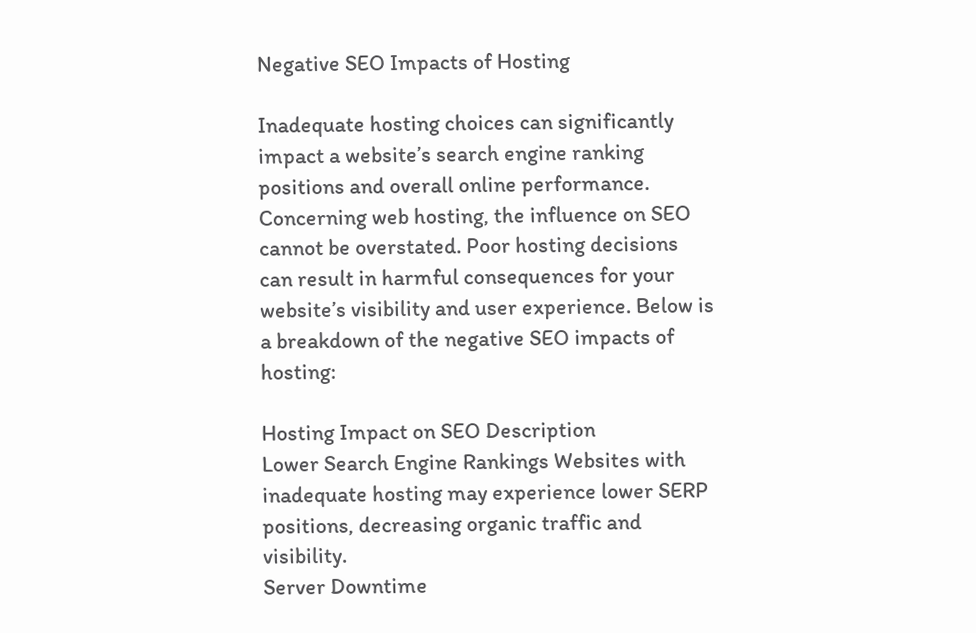Negative SEO Impacts of Hosting

Inadequate hosting choices can significantly impact a website’s search engine ranking positions and overall online performance. Concerning web hosting, the influence on SEO cannot be overstated. Poor hosting decisions can result in harmful consequences for your website’s visibility and user experience. Below is a breakdown of the negative SEO impacts of hosting:

Hosting Impact on SEO Description
Lower Search Engine Rankings Websites with inadequate hosting may experience lower SERP positions, decreasing organic traffic and visibility.
Server Downtime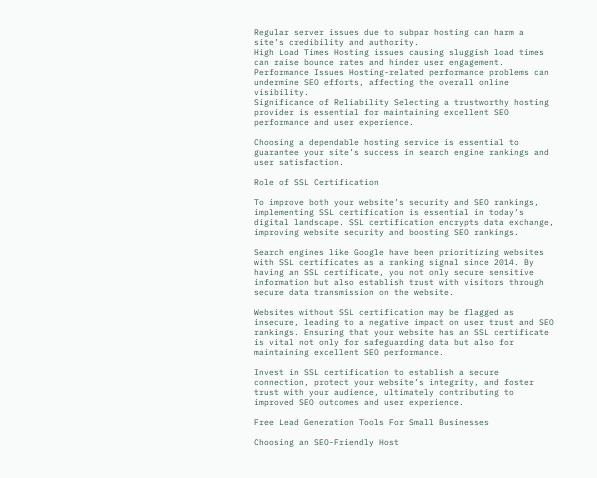Regular server issues due to subpar hosting can harm a site’s credibility and authority.
High Load Times Hosting issues causing sluggish load times can raise bounce rates and hinder user engagement.
Performance Issues Hosting-related performance problems can undermine SEO efforts, affecting the overall online visibility.
Significance of Reliability Selecting a trustworthy hosting provider is essential for maintaining excellent SEO performance and user experience.

Choosing a dependable hosting service is essential to guarantee your site’s success in search engine rankings and user satisfaction.

Role of SSL Certification

To improve both your website’s security and SEO rankings, implementing SSL certification is essential in today’s digital landscape. SSL certification encrypts data exchange, improving website security and boosting SEO rankings.

Search engines like Google have been prioritizing websites with SSL certificates as a ranking signal since 2014. By having an SSL certificate, you not only secure sensitive information but also establish trust with visitors through secure data transmission on the website.

Websites without SSL certification may be flagged as insecure, leading to a negative impact on user trust and SEO rankings. Ensuring that your website has an SSL certificate is vital not only for safeguarding data but also for maintaining excellent SEO performance.

Invest in SSL certification to establish a secure connection, protect your website’s integrity, and foster trust with your audience, ultimately contributing to improved SEO outcomes and user experience.

Free Lead Generation Tools For Small Businesses

Choosing an SEO-Friendly Host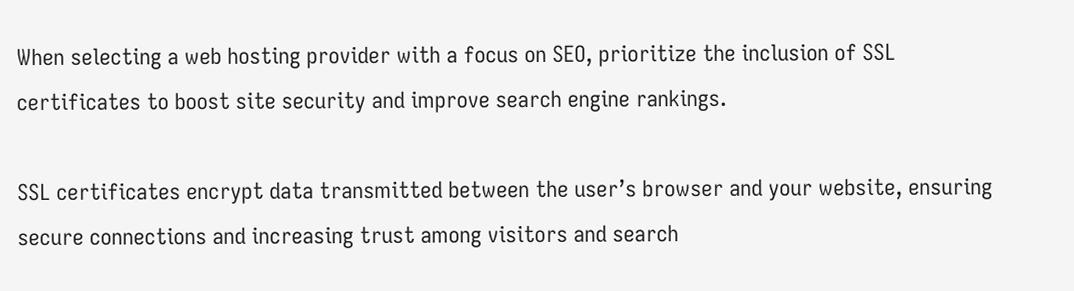When selecting a web hosting provider with a focus on SEO, prioritize the inclusion of SSL certificates to boost site security and improve search engine rankings.

SSL certificates encrypt data transmitted between the user’s browser and your website, ensuring secure connections and increasing trust among visitors and search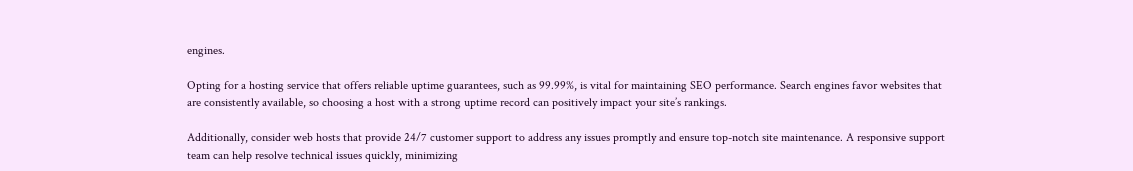engines.

Opting for a hosting service that offers reliable uptime guarantees, such as 99.99%, is vital for maintaining SEO performance. Search engines favor websites that are consistently available, so choosing a host with a strong uptime record can positively impact your site’s rankings.

Additionally, consider web hosts that provide 24/7 customer support to address any issues promptly and ensure top-notch site maintenance. A responsive support team can help resolve technical issues quickly, minimizing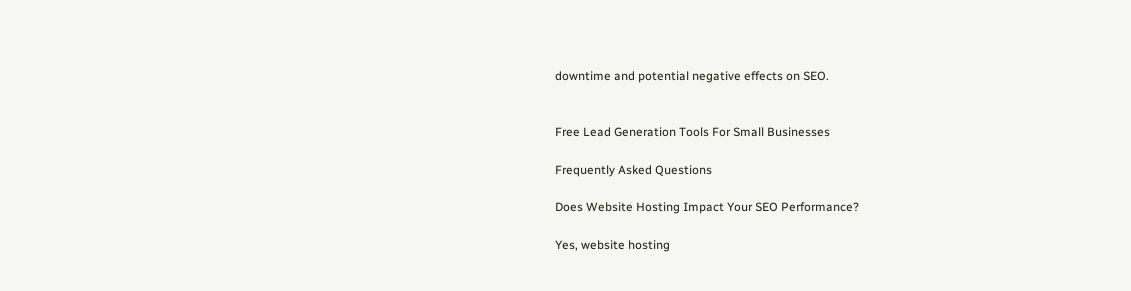downtime and potential negative effects on SEO.


Free Lead Generation Tools For Small Businesses

Frequently Asked Questions

Does Website Hosting Impact Your SEO Performance?

Yes, website hosting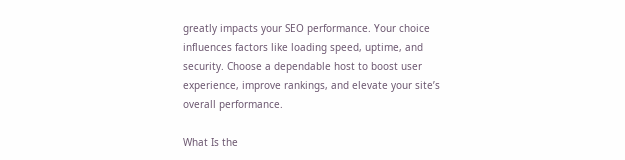greatly impacts your SEO performance. Your choice influences factors like loading speed, uptime, and security. Choose a dependable host to boost user experience, improve rankings, and elevate your site’s overall performance.

What Is the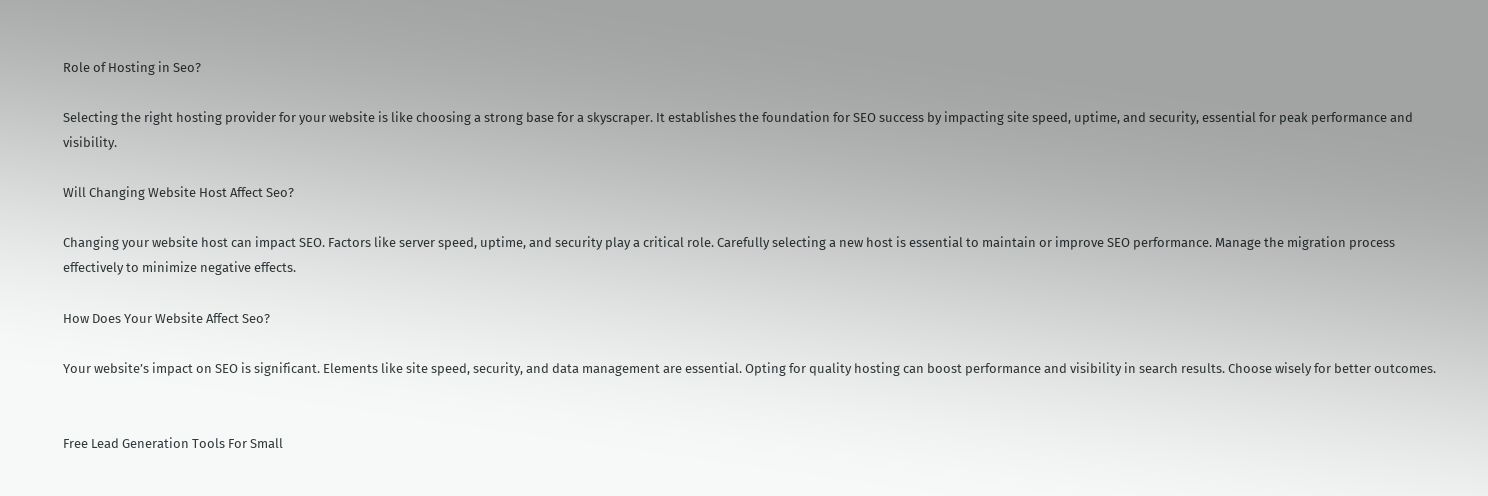Role of Hosting in Seo?

Selecting the right hosting provider for your website is like choosing a strong base for a skyscraper. It establishes the foundation for SEO success by impacting site speed, uptime, and security, essential for peak performance and visibility.

Will Changing Website Host Affect Seo?

Changing your website host can impact SEO. Factors like server speed, uptime, and security play a critical role. Carefully selecting a new host is essential to maintain or improve SEO performance. Manage the migration process effectively to minimize negative effects.

How Does Your Website Affect Seo?

Your website’s impact on SEO is significant. Elements like site speed, security, and data management are essential. Opting for quality hosting can boost performance and visibility in search results. Choose wisely for better outcomes.


Free Lead Generation Tools For Small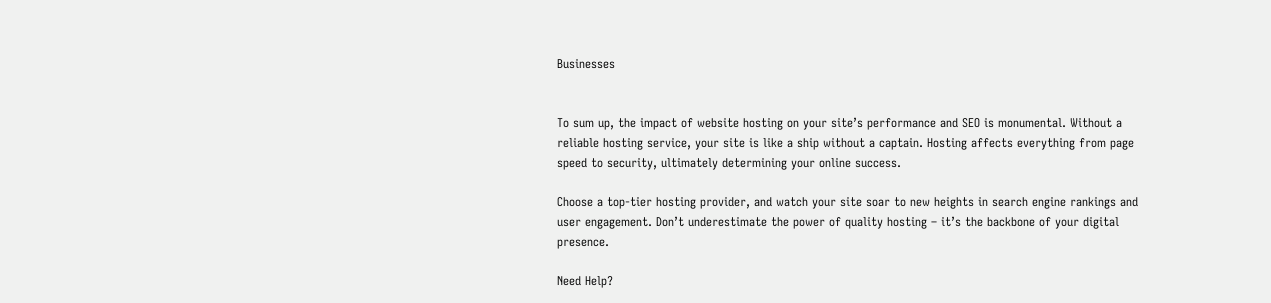Businesses


To sum up, the impact of website hosting on your site’s performance and SEO is monumental. Without a reliable hosting service, your site is like a ship without a captain. Hosting affects everything from page speed to security, ultimately determining your online success.

Choose a top-tier hosting provider, and watch your site soar to new heights in search engine rankings and user engagement. Don’t underestimate the power of quality hosting – it’s the backbone of your digital presence.

Need Help?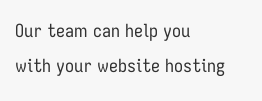Our team can help you with your website hosting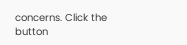concerns. Click the button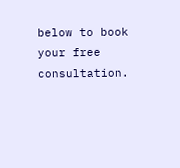below to book your free consultation.